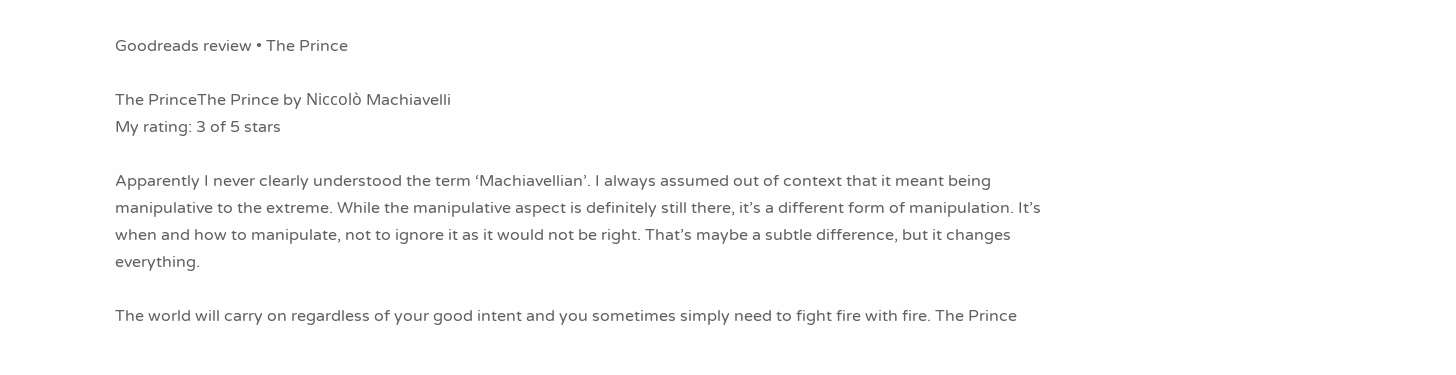Goodreads review • The Prince

The PrinceThe Prince by Niccolò Machiavelli
My rating: 3 of 5 stars

Apparently I never clearly understood the term ‘Machiavellian’. I always assumed out of context that it meant being manipulative to the extreme. While the manipulative aspect is definitely still there, it’s a different form of manipulation. It’s when and how to manipulate, not to ignore it as it would not be right. That’s maybe a subtle difference, but it changes everything.

The world will carry on regardless of your good intent and you sometimes simply need to fight fire with fire. The Prince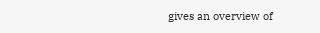gives an overview of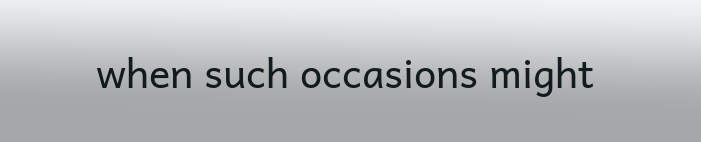when such occasions might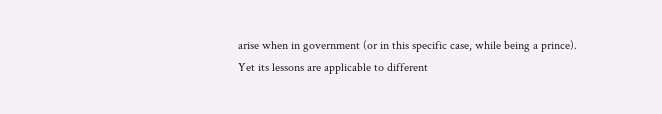arise when in government (or in this specific case, while being a prince). Yet its lessons are applicable to different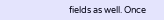fields as well. Once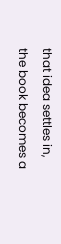that idea settles in, the book becomes a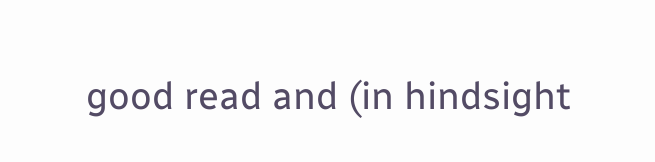good read and (in hindsight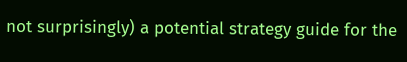not surprisingly) a potential strategy guide for the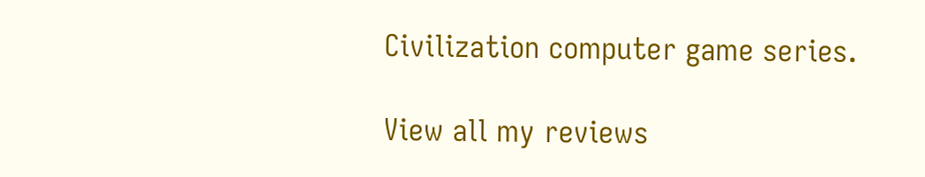Civilization computer game series.

View all my reviews